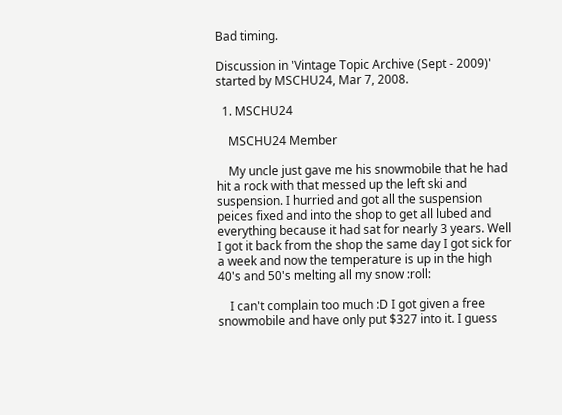Bad timing.

Discussion in 'Vintage Topic Archive (Sept - 2009)' started by MSCHU24, Mar 7, 2008.

  1. MSCHU24

    MSCHU24 Member

    My uncle just gave me his snowmobile that he had hit a rock with that messed up the left ski and suspension. I hurried and got all the suspension peices fixed and into the shop to get all lubed and everything because it had sat for nearly 3 years. Well I got it back from the shop the same day I got sick for a week and now the temperature is up in the high 40's and 50's melting all my snow :roll:

    I can't complain too much :D I got given a free snowmobile and have only put $327 into it. I guess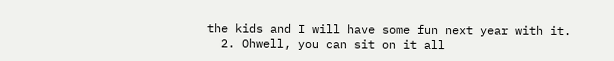the kids and I will have some fun next year with it.
  2. Ohwell, you can sit on it all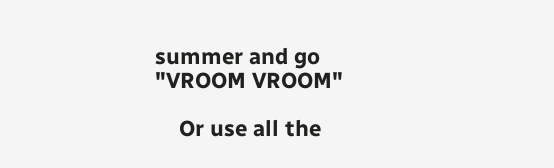summer and go "VROOM VROOM"

    Or use all the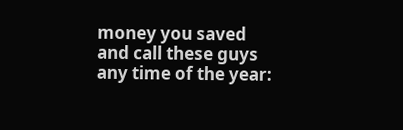money you saved and call these guys any time of the year: